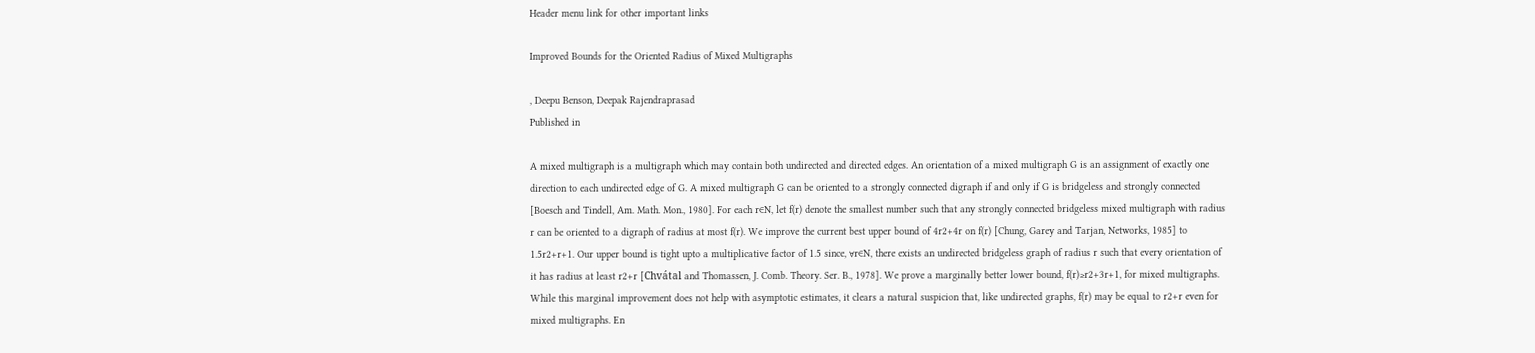Header menu link for other important links

Improved Bounds for the Oriented Radius of Mixed Multigraphs

, Deepu Benson, Deepak Rajendraprasad
Published in

A mixed multigraph is a multigraph which may contain both undirected and directed edges. An orientation of a mixed multigraph G is an assignment of exactly one direction to each undirected edge of G. A mixed multigraph G can be oriented to a strongly connected digraph if and only if G is bridgeless and strongly connected [Boesch and Tindell, Am. Math. Mon., 1980]. For each r∈N, let f(r) denote the smallest number such that any strongly connected bridgeless mixed multigraph with radius r can be oriented to a digraph of radius at most f(r). We improve the current best upper bound of 4r2+4r on f(r) [Chung, Garey and Tarjan, Networks, 1985] to 1.5r2+r+1. Our upper bound is tight upto a multiplicative factor of 1.5 since, ∀r∈N, there exists an undirected bridgeless graph of radius r such that every orientation of it has radius at least r2+r [Chvátal and Thomassen, J. Comb. Theory. Ser. B., 1978]. We prove a marginally better lower bound, f(r)≥r2+3r+1, for mixed multigraphs. While this marginal improvement does not help with asymptotic estimates, it clears a natural suspicion that, like undirected graphs, f(r) may be equal to r2+r even for mixed multigraphs. En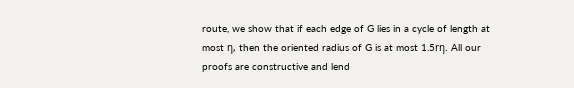route, we show that if each edge of G lies in a cycle of length at most η, then the oriented radius of G is at most 1.5rη. All our proofs are constructive and lend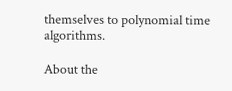themselves to polynomial time algorithms.

About the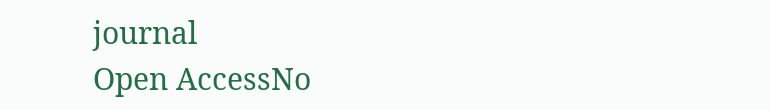journal
Open AccessNo